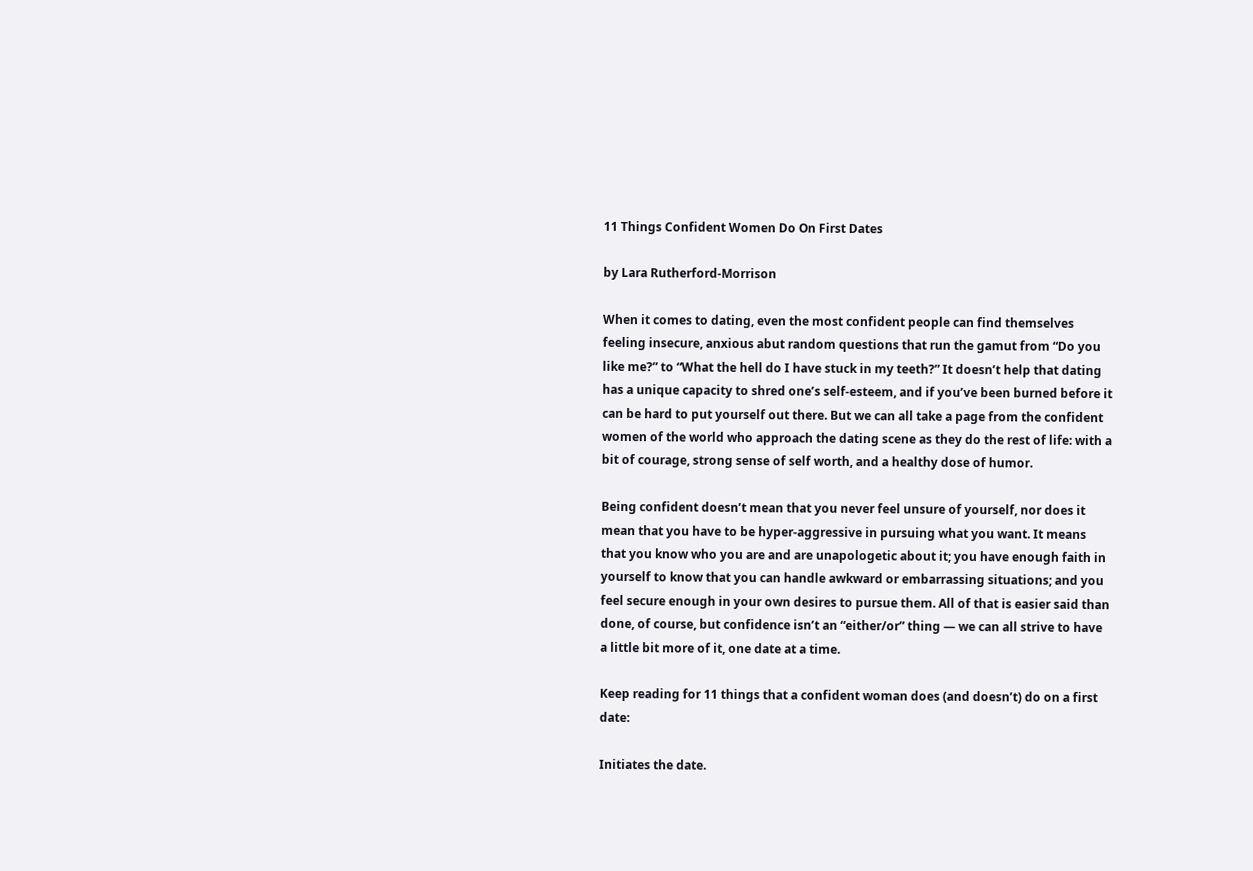11 Things Confident Women Do On First Dates

by Lara Rutherford-Morrison

When it comes to dating, even the most confident people can find themselves feeling insecure, anxious abut random questions that run the gamut from “Do you like me?” to “What the hell do I have stuck in my teeth?” It doesn’t help that dating has a unique capacity to shred one’s self-esteem, and if you’ve been burned before it can be hard to put yourself out there. But we can all take a page from the confident women of the world who approach the dating scene as they do the rest of life: with a bit of courage, strong sense of self worth, and a healthy dose of humor.

Being confident doesn’t mean that you never feel unsure of yourself, nor does it mean that you have to be hyper-aggressive in pursuing what you want. It means that you know who you are and are unapologetic about it; you have enough faith in yourself to know that you can handle awkward or embarrassing situations; and you feel secure enough in your own desires to pursue them. All of that is easier said than done, of course, but confidence isn’t an “either/or” thing — we can all strive to have a little bit more of it, one date at a time.

Keep reading for 11 things that a confident woman does (and doesn’t) do on a first date:

Initiates the date.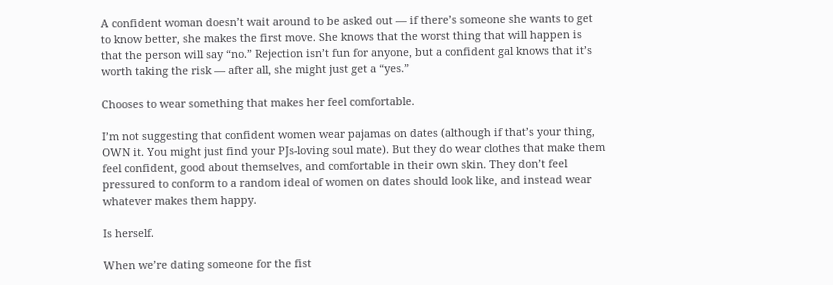A confident woman doesn’t wait around to be asked out — if there’s someone she wants to get to know better, she makes the first move. She knows that the worst thing that will happen is that the person will say “no.” Rejection isn’t fun for anyone, but a confident gal knows that it’s worth taking the risk — after all, she might just get a “yes.”

Chooses to wear something that makes her feel comfortable.

I’m not suggesting that confident women wear pajamas on dates (although if that’s your thing, OWN it. You might just find your PJs-loving soul mate). But they do wear clothes that make them feel confident, good about themselves, and comfortable in their own skin. They don’t feel pressured to conform to a random ideal of women on dates should look like, and instead wear whatever makes them happy.

Is herself.

When we’re dating someone for the fist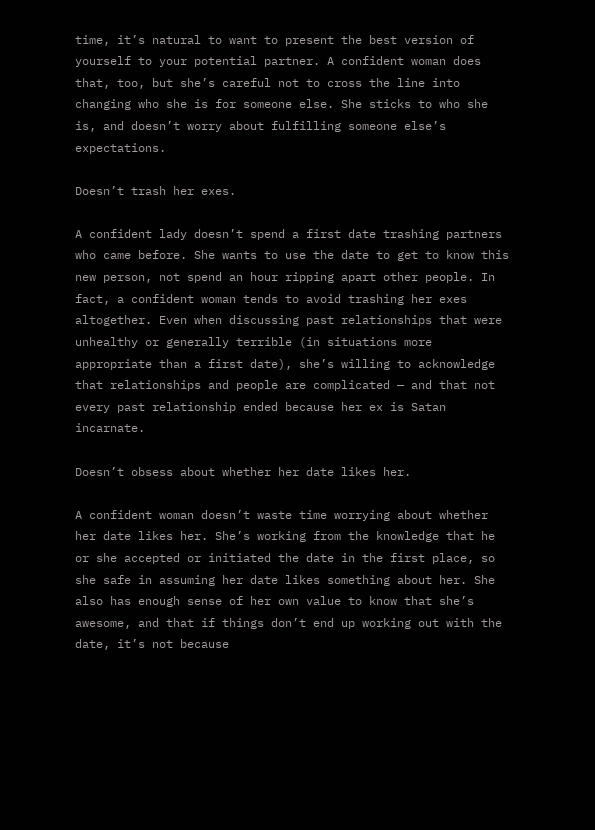time, it’s natural to want to present the best version of yourself to your potential partner. A confident woman does that, too, but she’s careful not to cross the line into changing who she is for someone else. She sticks to who she is, and doesn’t worry about fulfilling someone else’s expectations.

Doesn’t trash her exes.

A confident lady doesn’t spend a first date trashing partners who came before. She wants to use the date to get to know this new person, not spend an hour ripping apart other people. In fact, a confident woman tends to avoid trashing her exes altogether. Even when discussing past relationships that were unhealthy or generally terrible (in situations more appropriate than a first date), she’s willing to acknowledge that relationships and people are complicated — and that not every past relationship ended because her ex is Satan incarnate.

Doesn’t obsess about whether her date likes her.

A confident woman doesn’t waste time worrying about whether her date likes her. She’s working from the knowledge that he or she accepted or initiated the date in the first place, so she safe in assuming her date likes something about her. She also has enough sense of her own value to know that she’s awesome, and that if things don’t end up working out with the date, it’s not because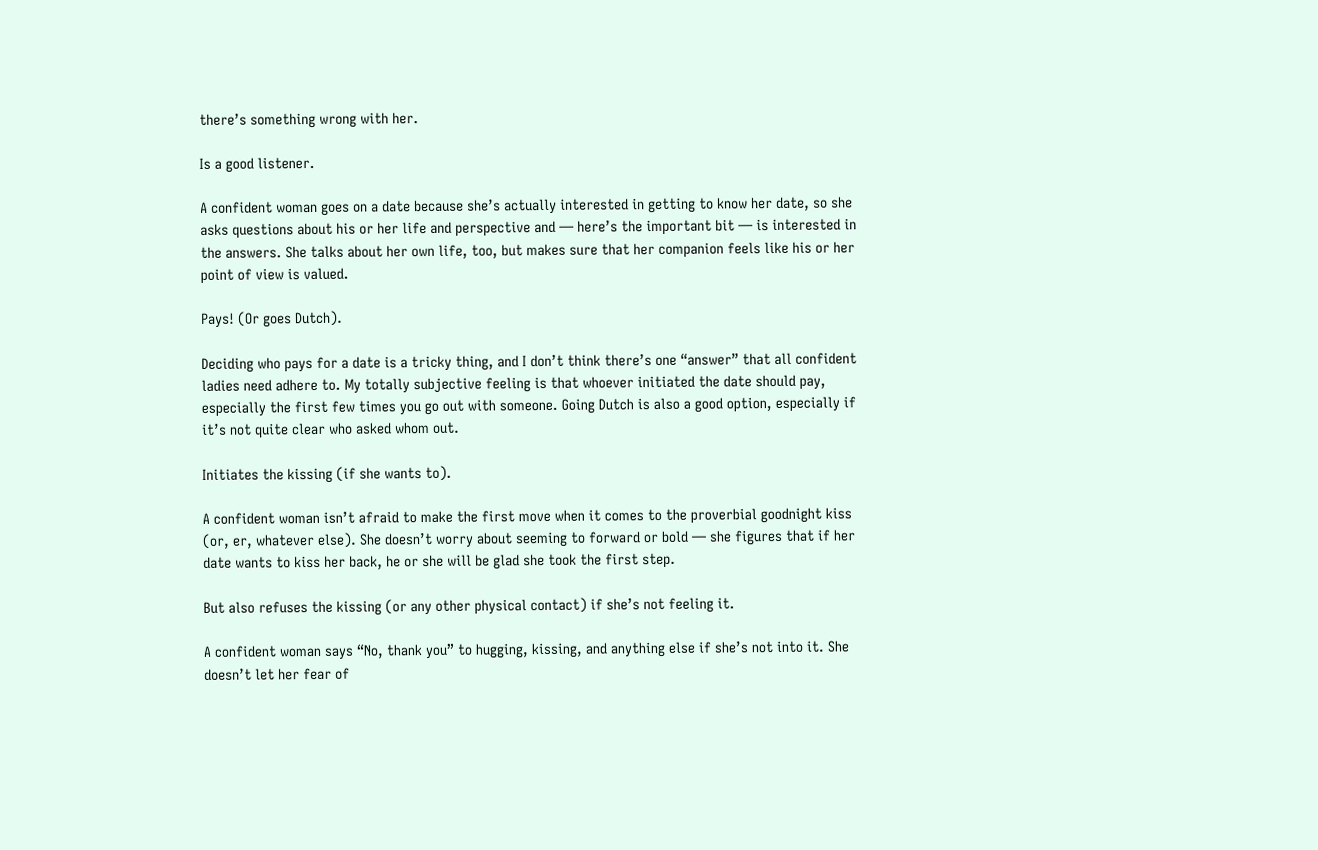there’s something wrong with her.

Is a good listener.

A confident woman goes on a date because she’s actually interested in getting to know her date, so she asks questions about his or her life and perspective and — here’s the important bit — is interested in the answers. She talks about her own life, too, but makes sure that her companion feels like his or her point of view is valued.

Pays! (Or goes Dutch).

Deciding who pays for a date is a tricky thing, and I don’t think there’s one “answer” that all confident ladies need adhere to. My totally subjective feeling is that whoever initiated the date should pay, especially the first few times you go out with someone. Going Dutch is also a good option, especially if it’s not quite clear who asked whom out.

Initiates the kissing (if she wants to).

A confident woman isn’t afraid to make the first move when it comes to the proverbial goodnight kiss (or, er, whatever else). She doesn’t worry about seeming to forward or bold — she figures that if her date wants to kiss her back, he or she will be glad she took the first step.

But also refuses the kissing (or any other physical contact) if she’s not feeling it.

A confident woman says “No, thank you” to hugging, kissing, and anything else if she’s not into it. She doesn’t let her fear of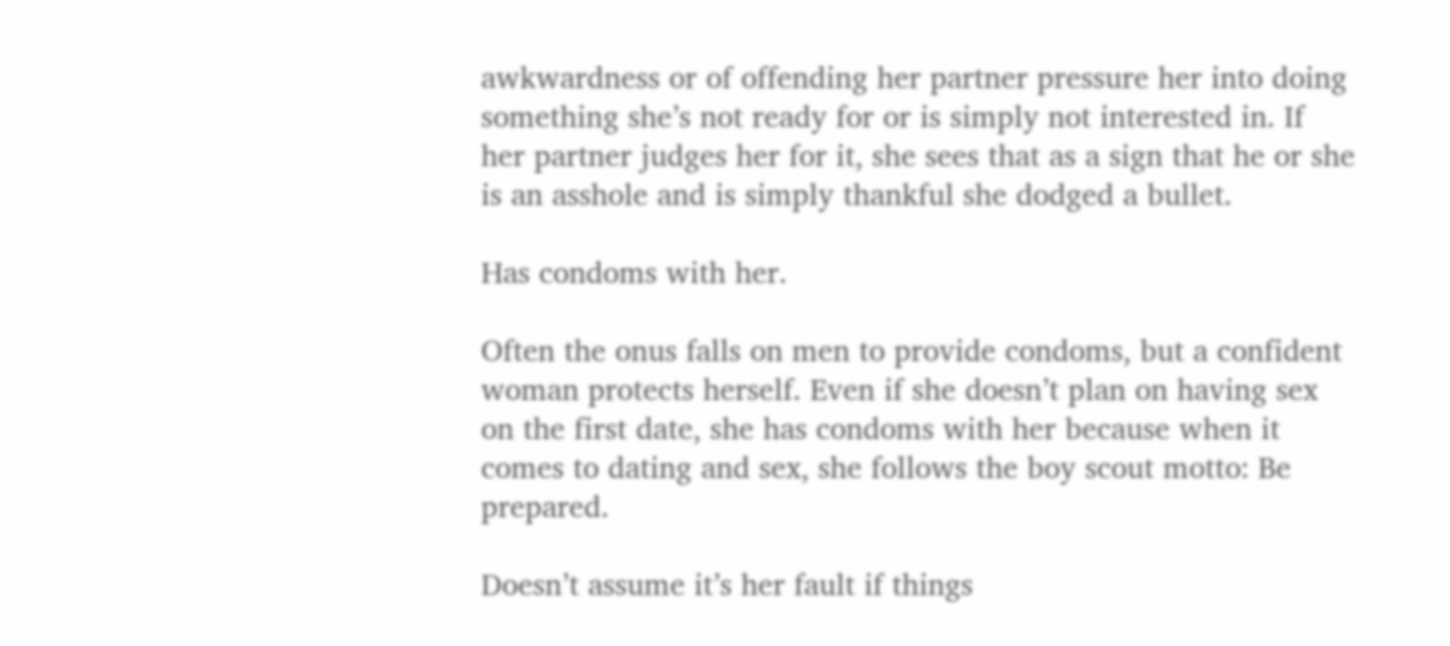awkwardness or of offending her partner pressure her into doing something she’s not ready for or is simply not interested in. If her partner judges her for it, she sees that as a sign that he or she is an asshole and is simply thankful she dodged a bullet.

Has condoms with her.

Often the onus falls on men to provide condoms, but a confident woman protects herself. Even if she doesn’t plan on having sex on the first date, she has condoms with her because when it comes to dating and sex, she follows the boy scout motto: Be prepared.

Doesn’t assume it’s her fault if things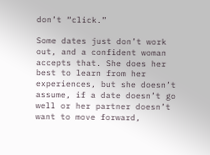don’t “click.”

Some dates just don’t work out, and a confident woman accepts that. She does her best to learn from her experiences, but she doesn’t assume, if a date doesn’t go well or her partner doesn’t want to move forward,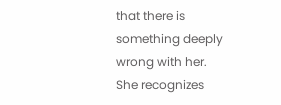that there is something deeply wrong with her. She recognizes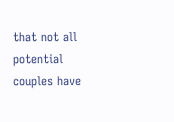that not all potential couples have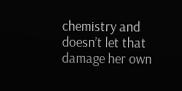chemistry and doesn’t let that damage her own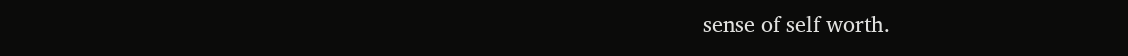sense of self worth.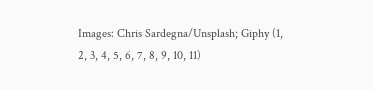Images: Chris Sardegna/Unsplash; Giphy (1, 2, 3, 4, 5, 6, 7, 8, 9, 10, 11)